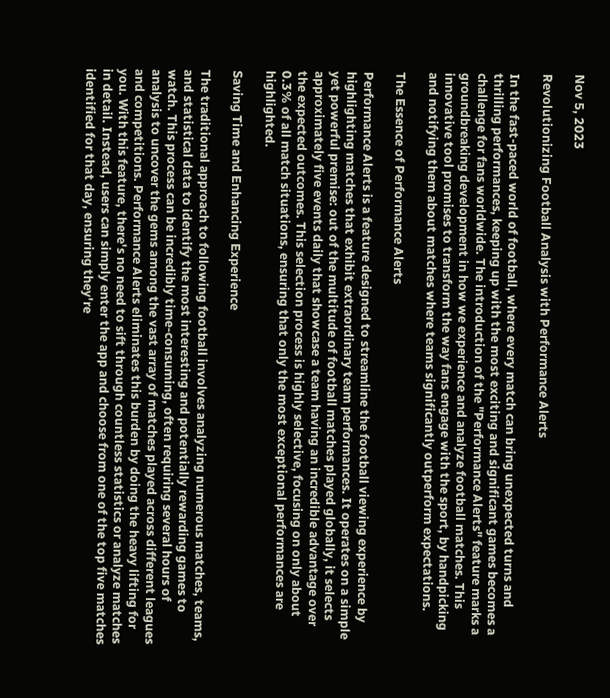Nov 5, 2023

Revolutionizing Football Analysis with Performance Alerts

In the fast-paced world of football, where every match can bring unexpected turns and thrilling performances, keeping up with the most exciting and significant games becomes a challenge for fans worldwide. The introduction of the "Performance Alerts" feature marks a groundbreaking development in how we experience and analyze football matches. This innovative tool promises to transform the way fans engage with the sport, by handpicking and notifying them about matches where teams significantly outperform expectations.

The Essence of Performance Alerts

Performance Alerts is a feature designed to streamline the football viewing experience by highlighting matches that exhibit extraordinary team performances. It operates on a simple yet powerful premise: out of the multitude of football matches played globally, it selects approximately five events daily that showcase a team having an incredible advantage over the expected outcomes. This selection process is highly selective, focusing on only about 0.3% of all match situations, ensuring that only the most exceptional performances are highlighted.

Saving Time and Enhancing Experience

The traditional approach to following football involves analyzing numerous matches, teams, and statistical data to identify the most interesting and potentially rewarding games to watch. This process can be incredibly time-consuming, often requiring several hours of analysis to uncover the gems among the vast array of matches played across different leagues and competitions. Performance Alerts eliminates this burden by doing the heavy lifting for you. With this feature, there's no need to sift through countless statistics or analyze matches in detail. Instead, users can simply enter the app and choose from one of the top five matches identified for that day, ensuring they're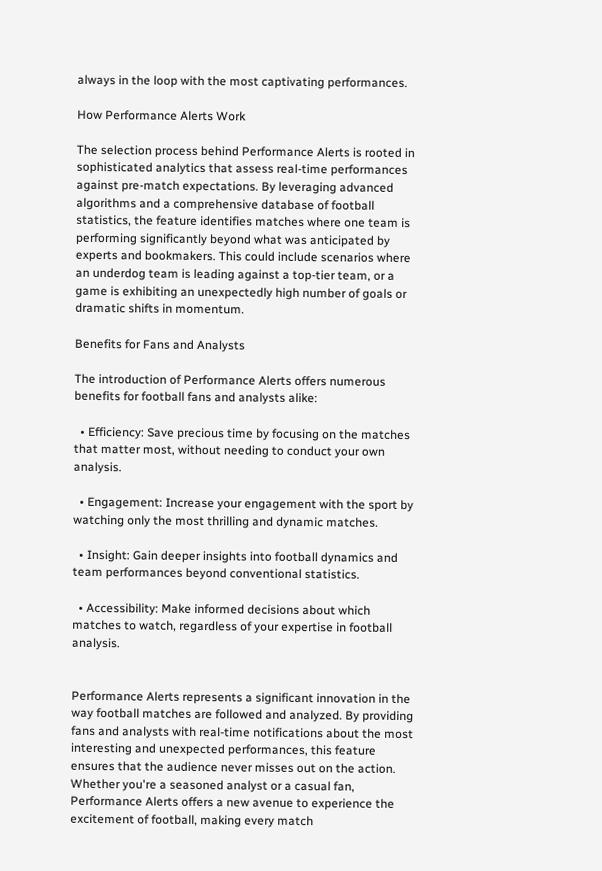always in the loop with the most captivating performances.

How Performance Alerts Work

The selection process behind Performance Alerts is rooted in sophisticated analytics that assess real-time performances against pre-match expectations. By leveraging advanced algorithms and a comprehensive database of football statistics, the feature identifies matches where one team is performing significantly beyond what was anticipated by experts and bookmakers. This could include scenarios where an underdog team is leading against a top-tier team, or a game is exhibiting an unexpectedly high number of goals or dramatic shifts in momentum.

Benefits for Fans and Analysts

The introduction of Performance Alerts offers numerous benefits for football fans and analysts alike:

  • Efficiency: Save precious time by focusing on the matches that matter most, without needing to conduct your own analysis.

  • Engagement: Increase your engagement with the sport by watching only the most thrilling and dynamic matches.

  • Insight: Gain deeper insights into football dynamics and team performances beyond conventional statistics.

  • Accessibility: Make informed decisions about which matches to watch, regardless of your expertise in football analysis.


Performance Alerts represents a significant innovation in the way football matches are followed and analyzed. By providing fans and analysts with real-time notifications about the most interesting and unexpected performances, this feature ensures that the audience never misses out on the action. Whether you're a seasoned analyst or a casual fan, Performance Alerts offers a new avenue to experience the excitement of football, making every match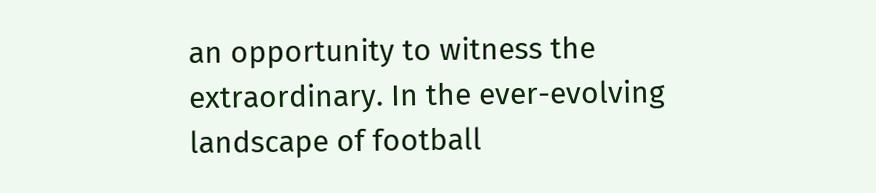an opportunity to witness the extraordinary. In the ever-evolving landscape of football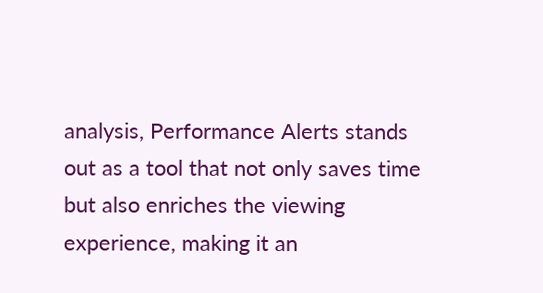analysis, Performance Alerts stands out as a tool that not only saves time but also enriches the viewing experience, making it an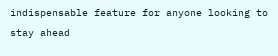indispensable feature for anyone looking to stay ahead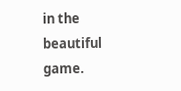in the beautiful game.